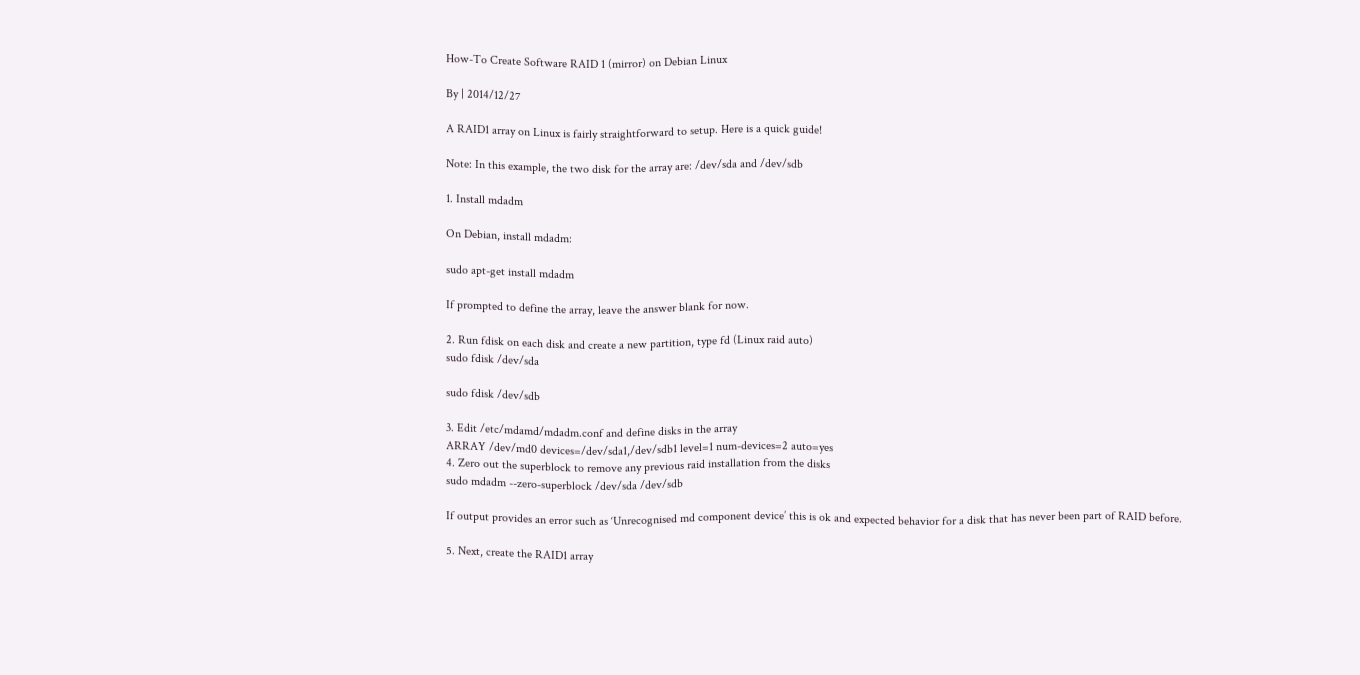How-To Create Software RAID 1 (mirror) on Debian Linux

By | 2014/12/27

A RAID1 array on Linux is fairly straightforward to setup. Here is a quick guide!

Note: In this example, the two disk for the array are: /dev/sda and /dev/sdb

1. Install mdadm

On Debian, install mdadm:

sudo apt-get install mdadm

If prompted to define the array, leave the answer blank for now.

2. Run fdisk on each disk and create a new partition, type fd (Linux raid auto)
sudo fdisk /dev/sda

sudo fdisk /dev/sdb

3. Edit /etc/mdamd/mdadm.conf and define disks in the array
ARRAY /dev/md0 devices=/dev/sda1,/dev/sdb1 level=1 num-devices=2 auto=yes
4. Zero out the superblock to remove any previous raid installation from the disks
sudo mdadm --zero-superblock /dev/sda /dev/sdb

If output provides an error such as ‘Unrecognised md component device’ this is ok and expected behavior for a disk that has never been part of RAID before.

5. Next, create the RAID1 array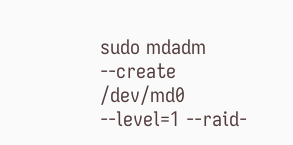sudo mdadm --create /dev/md0 --level=1 --raid-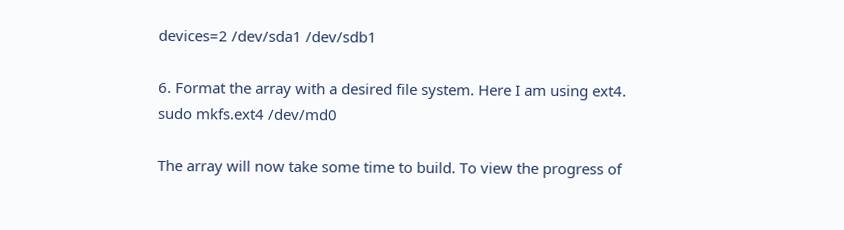devices=2 /dev/sda1 /dev/sdb1

6. Format the array with a desired file system. Here I am using ext4.
sudo mkfs.ext4 /dev/md0

The array will now take some time to build. To view the progress of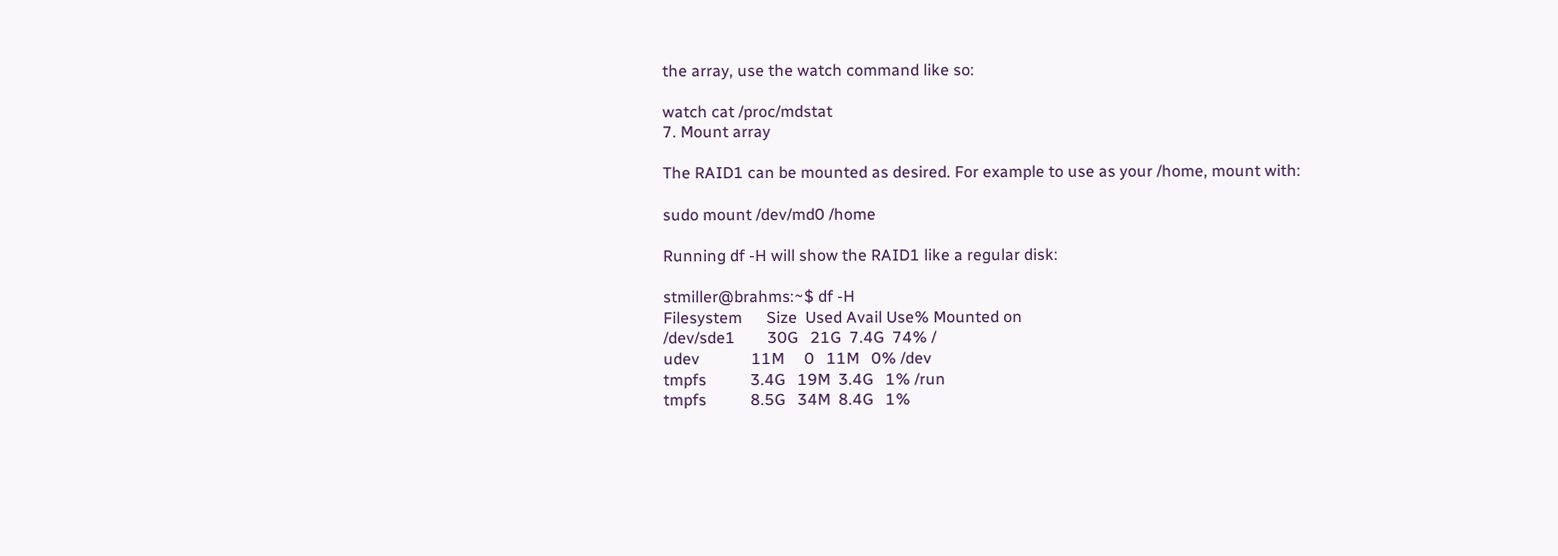the array, use the watch command like so:

watch cat /proc/mdstat
7. Mount array

The RAID1 can be mounted as desired. For example to use as your /home, mount with:

sudo mount /dev/md0 /home

Running df -H will show the RAID1 like a regular disk:

stmiller@brahms:~$ df -H
Filesystem      Size  Used Avail Use% Mounted on
/dev/sde1        30G   21G  7.4G  74% /
udev             11M     0   11M   0% /dev
tmpfs           3.4G   19M  3.4G   1% /run
tmpfs           8.5G   34M  8.4G   1%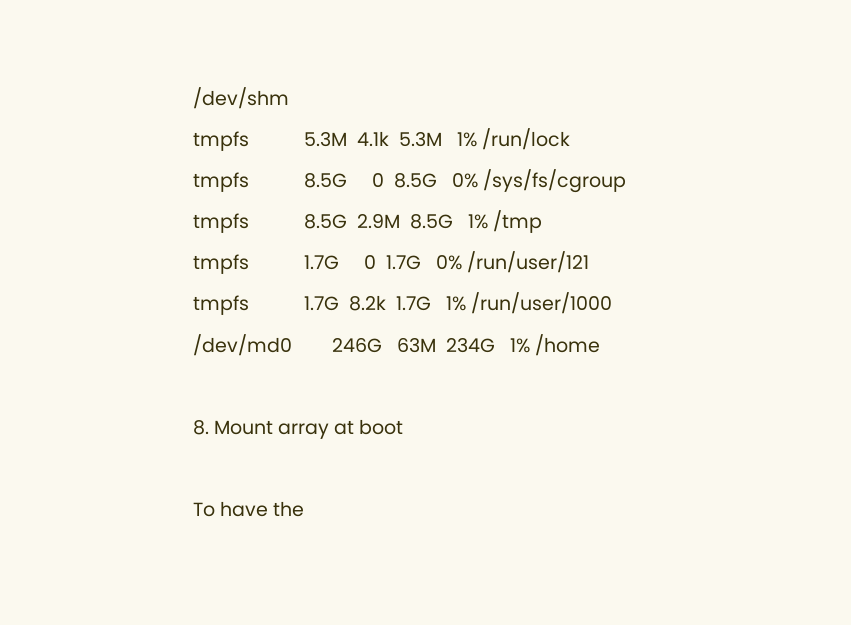/dev/shm
tmpfs           5.3M  4.1k  5.3M   1% /run/lock
tmpfs           8.5G     0  8.5G   0% /sys/fs/cgroup
tmpfs           8.5G  2.9M  8.5G   1% /tmp
tmpfs           1.7G     0  1.7G   0% /run/user/121
tmpfs           1.7G  8.2k  1.7G   1% /run/user/1000
/dev/md0        246G   63M  234G   1% /home

8. Mount array at boot

To have the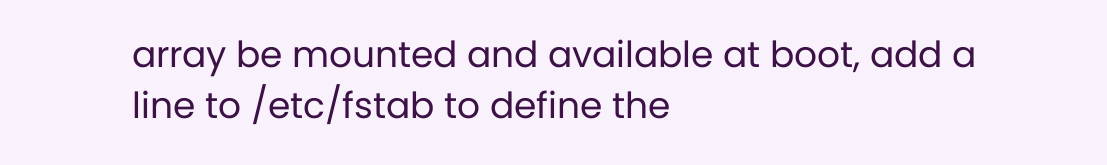array be mounted and available at boot, add a line to /etc/fstab to define the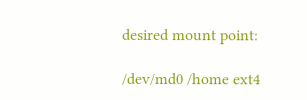desired mount point:

/dev/md0 /home ext4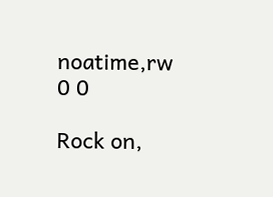noatime,rw 0 0

Rock on,